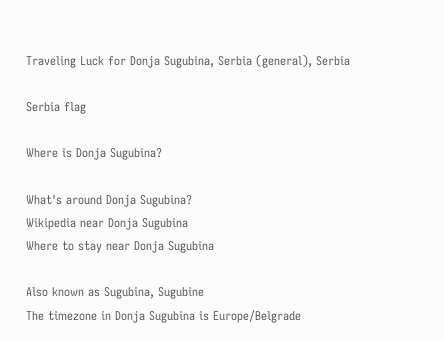Traveling Luck for Donja Sugubina, Serbia (general), Serbia

Serbia flag

Where is Donja Sugubina?

What's around Donja Sugubina?
Wikipedia near Donja Sugubina
Where to stay near Donja Sugubina

Also known as Sugubina, Sugubine
The timezone in Donja Sugubina is Europe/Belgrade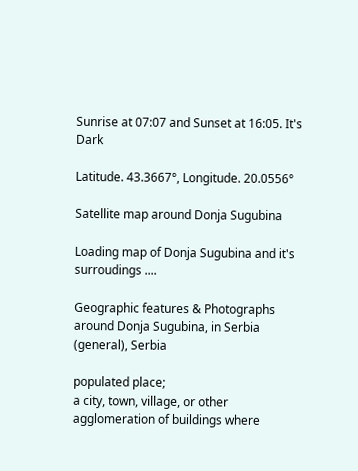Sunrise at 07:07 and Sunset at 16:05. It's Dark

Latitude. 43.3667°, Longitude. 20.0556°

Satellite map around Donja Sugubina

Loading map of Donja Sugubina and it's surroudings ....

Geographic features & Photographs around Donja Sugubina, in Serbia (general), Serbia

populated place;
a city, town, village, or other agglomeration of buildings where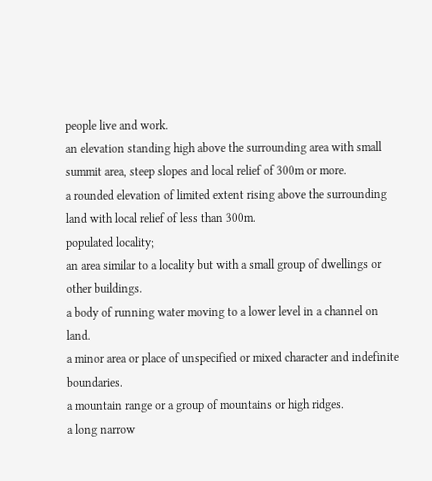people live and work.
an elevation standing high above the surrounding area with small summit area, steep slopes and local relief of 300m or more.
a rounded elevation of limited extent rising above the surrounding land with local relief of less than 300m.
populated locality;
an area similar to a locality but with a small group of dwellings or other buildings.
a body of running water moving to a lower level in a channel on land.
a minor area or place of unspecified or mixed character and indefinite boundaries.
a mountain range or a group of mountains or high ridges.
a long narrow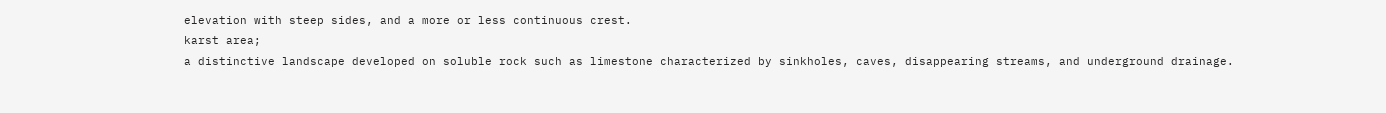elevation with steep sides, and a more or less continuous crest.
karst area;
a distinctive landscape developed on soluble rock such as limestone characterized by sinkholes, caves, disappearing streams, and underground drainage.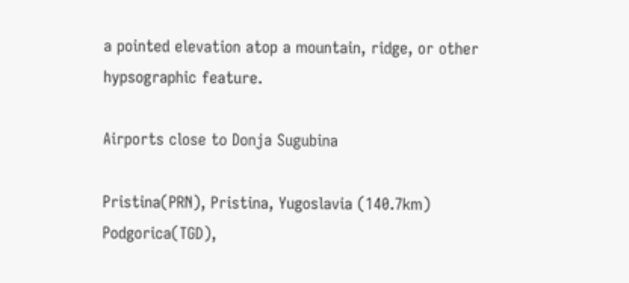a pointed elevation atop a mountain, ridge, or other hypsographic feature.

Airports close to Donja Sugubina

Pristina(PRN), Pristina, Yugoslavia (140.7km)
Podgorica(TGD),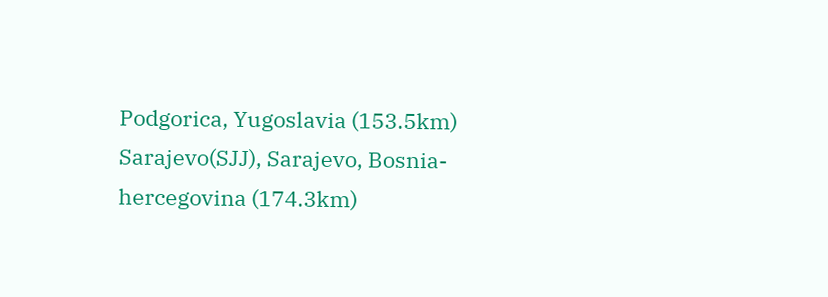Podgorica, Yugoslavia (153.5km)
Sarajevo(SJJ), Sarajevo, Bosnia-hercegovina (174.3km)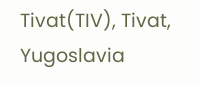Tivat(TIV), Tivat, Yugoslavia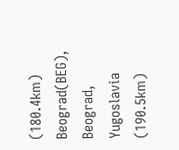(180.4km)
Beograd(BEG), Beograd, Yugoslavia (190.5km)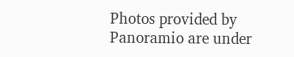Photos provided by Panoramio are under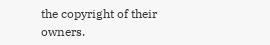the copyright of their owners.